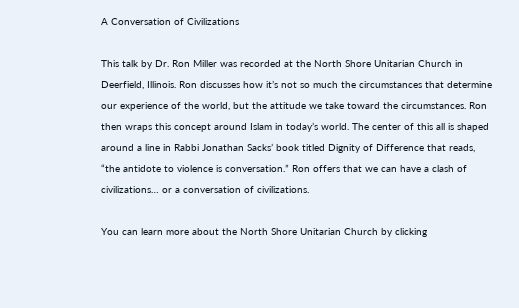A Conversation of Civilizations

This talk by Dr. Ron Miller was recorded at the North Shore Unitarian Church in Deerfield, Illinois. Ron discusses how it’s not so much the circumstances that determine our experience of the world, but the attitude we take toward the circumstances. Ron then wraps this concept around Islam in today’s world. The center of this all is shaped around a line in Rabbi Jonathan Sacks’ book titled Dignity of Difference that reads, “the antidote to violence is conversation.” Ron offers that we can have a clash of civilizations… or a conversation of civilizations.

You can learn more about the North Shore Unitarian Church by clicking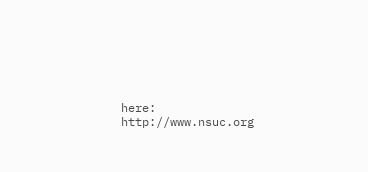here: http://www.nsuc.org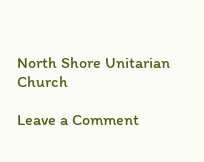North Shore Unitarian Church

Leave a Comment